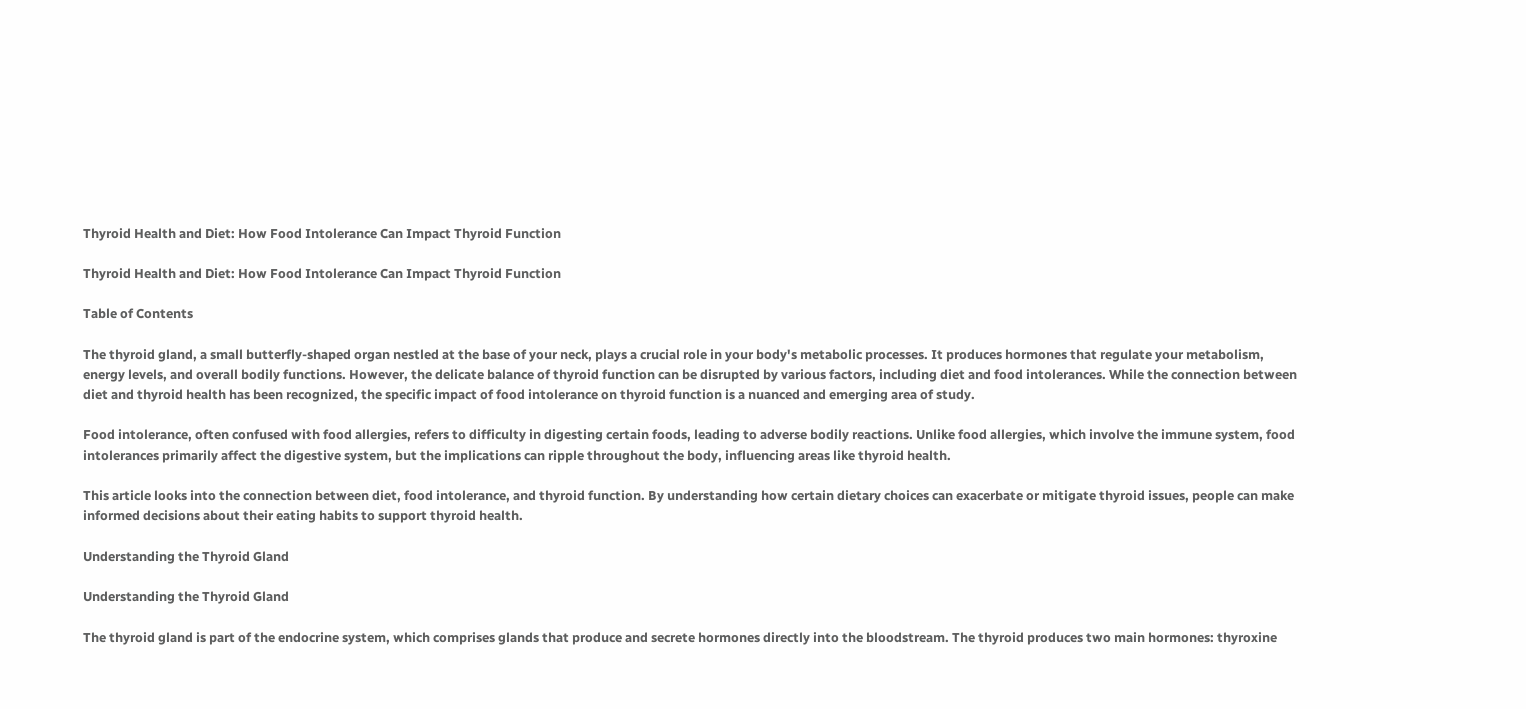Thyroid Health and Diet: How Food Intolerance Can Impact Thyroid Function

Thyroid Health and Diet: How Food Intolerance Can Impact Thyroid Function

Table of Contents

The thyroid gland, a small butterfly-shaped organ nestled at the base of your neck, plays a crucial role in your body's metabolic processes. It produces hormones that regulate your metabolism, energy levels, and overall bodily functions. However, the delicate balance of thyroid function can be disrupted by various factors, including diet and food intolerances. While the connection between diet and thyroid health has been recognized, the specific impact of food intolerance on thyroid function is a nuanced and emerging area of study.

Food intolerance, often confused with food allergies, refers to difficulty in digesting certain foods, leading to adverse bodily reactions. Unlike food allergies, which involve the immune system, food intolerances primarily affect the digestive system, but the implications can ripple throughout the body, influencing areas like thyroid health.

This article looks into the connection between diet, food intolerance, and thyroid function. By understanding how certain dietary choices can exacerbate or mitigate thyroid issues, people can make informed decisions about their eating habits to support thyroid health.

Understanding the Thyroid Gland

Understanding the Thyroid Gland

The thyroid gland is part of the endocrine system, which comprises glands that produce and secrete hormones directly into the bloodstream. The thyroid produces two main hormones: thyroxine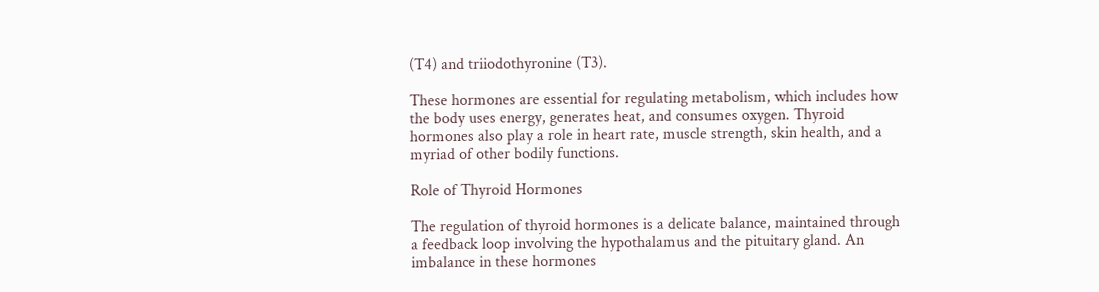(T4) and triiodothyronine (T3).

These hormones are essential for regulating metabolism, which includes how the body uses energy, generates heat, and consumes oxygen. Thyroid hormones also play a role in heart rate, muscle strength, skin health, and a myriad of other bodily functions.

Role of Thyroid Hormones

The regulation of thyroid hormones is a delicate balance, maintained through a feedback loop involving the hypothalamus and the pituitary gland. An imbalance in these hormones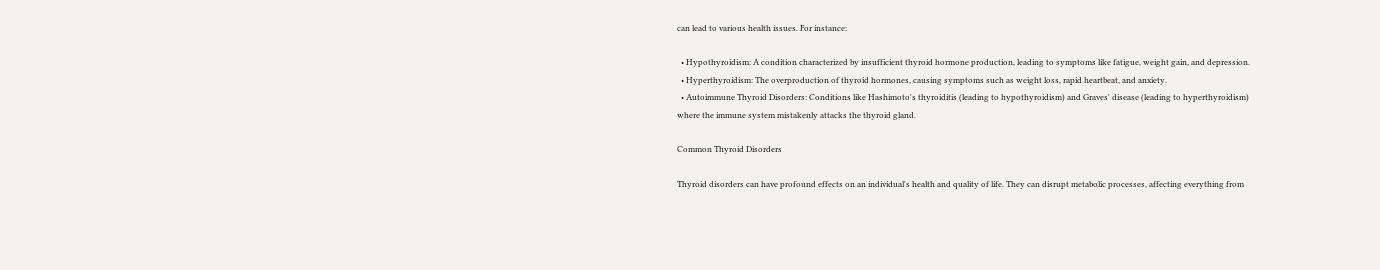can lead to various health issues. For instance:

  • Hypothyroidism: A condition characterized by insufficient thyroid hormone production, leading to symptoms like fatigue, weight gain, and depression.
  • Hyperthyroidism: The overproduction of thyroid hormones, causing symptoms such as weight loss, rapid heartbeat, and anxiety.
  • Autoimmune Thyroid Disorders: Conditions like Hashimoto's thyroiditis (leading to hypothyroidism) and Graves' disease (leading to hyperthyroidism) where the immune system mistakenly attacks the thyroid gland.

Common Thyroid Disorders

Thyroid disorders can have profound effects on an individual's health and quality of life. They can disrupt metabolic processes, affecting everything from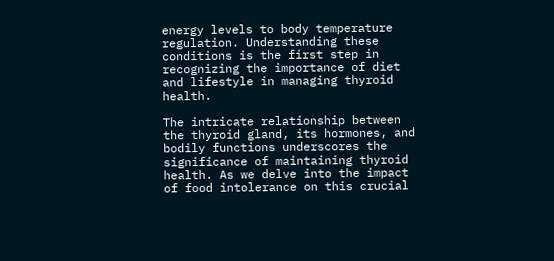energy levels to body temperature regulation. Understanding these conditions is the first step in recognizing the importance of diet and lifestyle in managing thyroid health.

The intricate relationship between the thyroid gland, its hormones, and bodily functions underscores the significance of maintaining thyroid health. As we delve into the impact of food intolerance on this crucial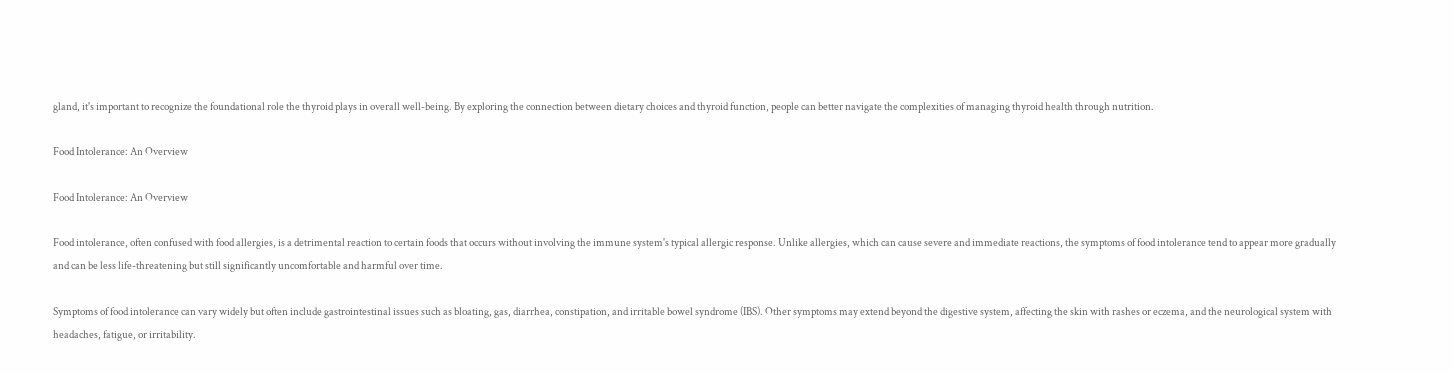gland, it's important to recognize the foundational role the thyroid plays in overall well-being. By exploring the connection between dietary choices and thyroid function, people can better navigate the complexities of managing thyroid health through nutrition.

Food Intolerance: An Overview

Food Intolerance: An Overview

Food intolerance, often confused with food allergies, is a detrimental reaction to certain foods that occurs without involving the immune system's typical allergic response. Unlike allergies, which can cause severe and immediate reactions, the symptoms of food intolerance tend to appear more gradually and can be less life-threatening but still significantly uncomfortable and harmful over time.

Symptoms of food intolerance can vary widely but often include gastrointestinal issues such as bloating, gas, diarrhea, constipation, and irritable bowel syndrome (IBS). Other symptoms may extend beyond the digestive system, affecting the skin with rashes or eczema, and the neurological system with headaches, fatigue, or irritability.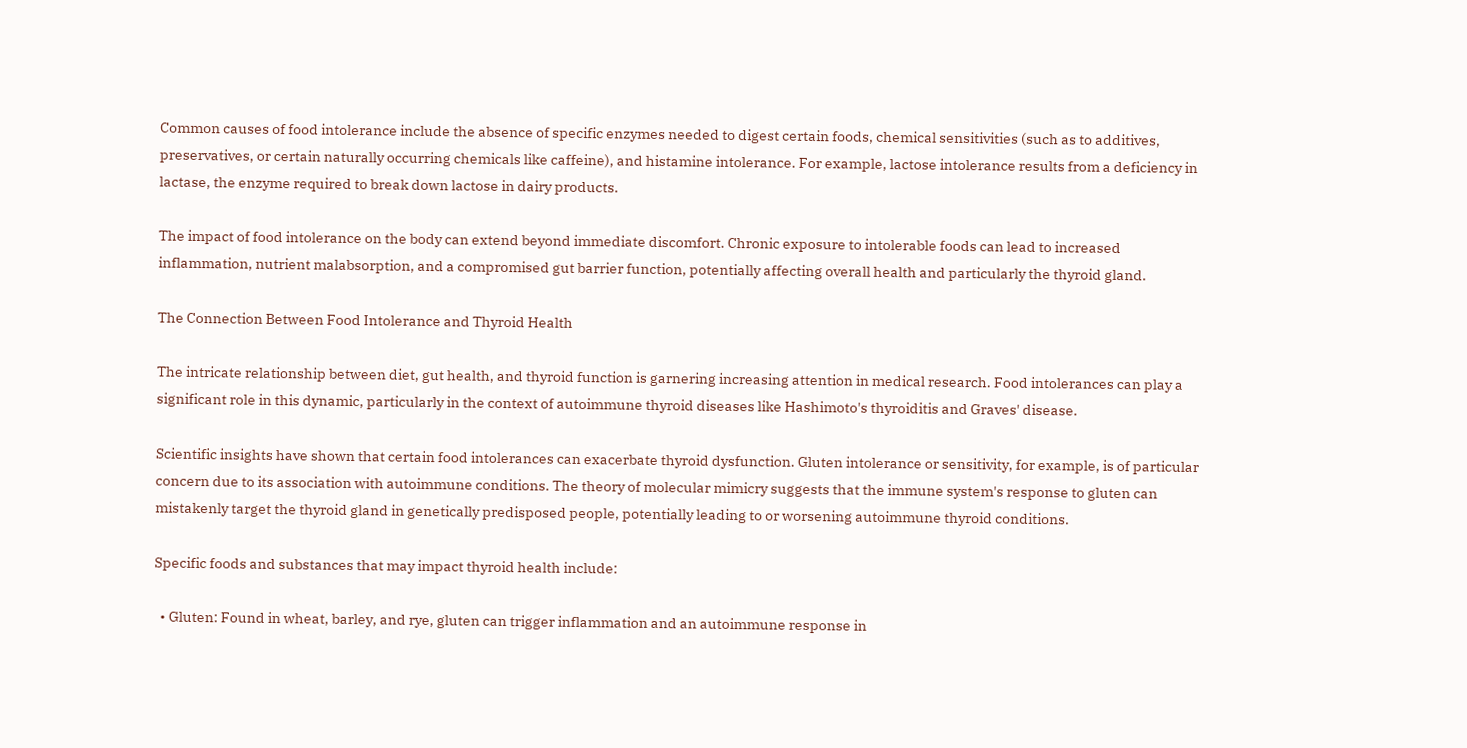Common causes of food intolerance include the absence of specific enzymes needed to digest certain foods, chemical sensitivities (such as to additives, preservatives, or certain naturally occurring chemicals like caffeine), and histamine intolerance. For example, lactose intolerance results from a deficiency in lactase, the enzyme required to break down lactose in dairy products.

The impact of food intolerance on the body can extend beyond immediate discomfort. Chronic exposure to intolerable foods can lead to increased inflammation, nutrient malabsorption, and a compromised gut barrier function, potentially affecting overall health and particularly the thyroid gland.

The Connection Between Food Intolerance and Thyroid Health

The intricate relationship between diet, gut health, and thyroid function is garnering increasing attention in medical research. Food intolerances can play a significant role in this dynamic, particularly in the context of autoimmune thyroid diseases like Hashimoto's thyroiditis and Graves' disease.

Scientific insights have shown that certain food intolerances can exacerbate thyroid dysfunction. Gluten intolerance or sensitivity, for example, is of particular concern due to its association with autoimmune conditions. The theory of molecular mimicry suggests that the immune system's response to gluten can mistakenly target the thyroid gland in genetically predisposed people, potentially leading to or worsening autoimmune thyroid conditions.

Specific foods and substances that may impact thyroid health include:

  • Gluten: Found in wheat, barley, and rye, gluten can trigger inflammation and an autoimmune response in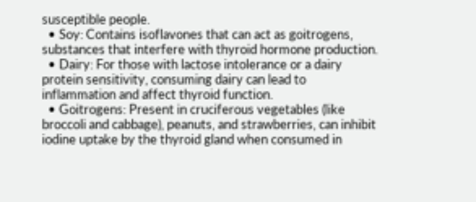susceptible people.
  • Soy: Contains isoflavones that can act as goitrogens, substances that interfere with thyroid hormone production.
  • Dairy: For those with lactose intolerance or a dairy protein sensitivity, consuming dairy can lead to inflammation and affect thyroid function.
  • Goitrogens: Present in cruciferous vegetables (like broccoli and cabbage), peanuts, and strawberries, can inhibit iodine uptake by the thyroid gland when consumed in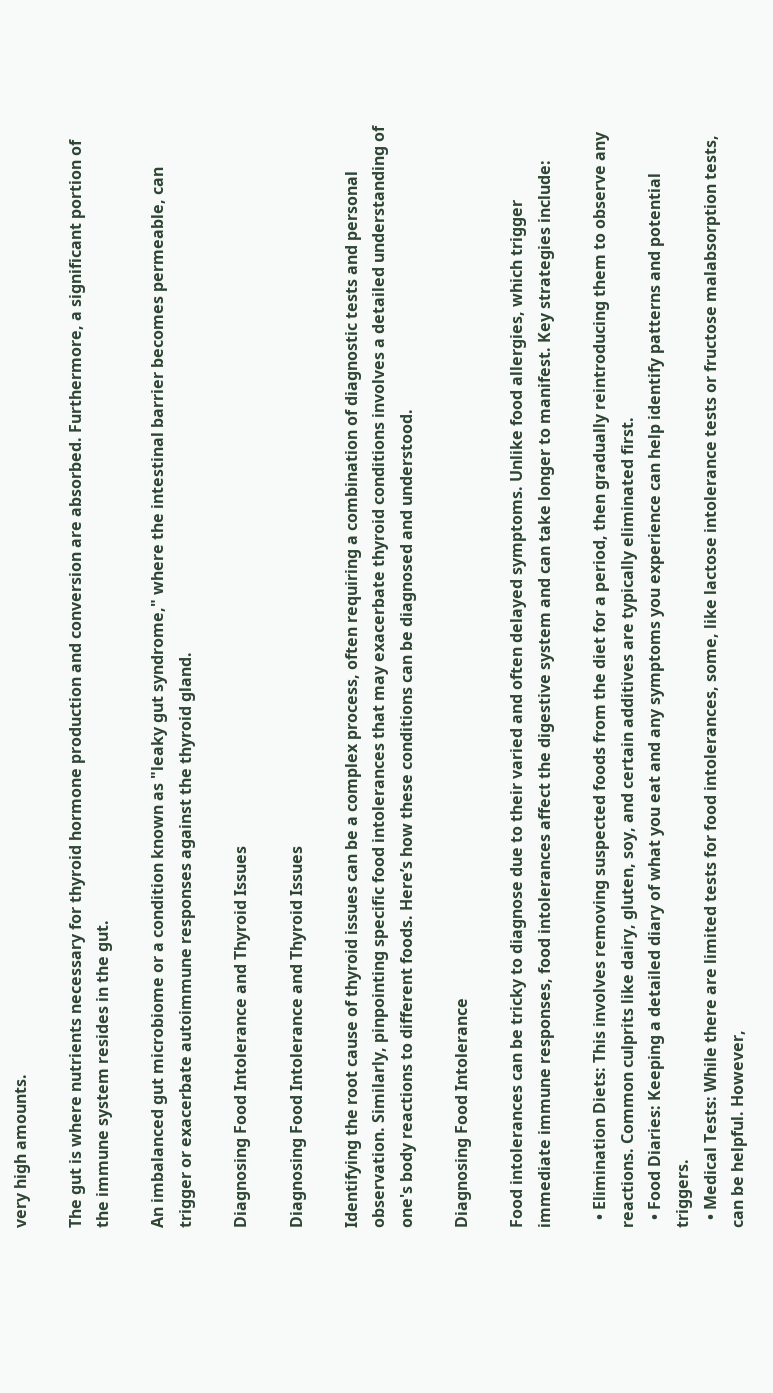very high amounts.

The gut is where nutrients necessary for thyroid hormone production and conversion are absorbed. Furthermore, a significant portion of the immune system resides in the gut.

An imbalanced gut microbiome or a condition known as "leaky gut syndrome," where the intestinal barrier becomes permeable, can trigger or exacerbate autoimmune responses against the thyroid gland.

Diagnosing Food Intolerance and Thyroid Issues

Diagnosing Food Intolerance and Thyroid Issues

Identifying the root cause of thyroid issues can be a complex process, often requiring a combination of diagnostic tests and personal observation. Similarly, pinpointing specific food intolerances that may exacerbate thyroid conditions involves a detailed understanding of one's body reactions to different foods. Here’s how these conditions can be diagnosed and understood.

Diagnosing Food Intolerance

Food intolerances can be tricky to diagnose due to their varied and often delayed symptoms. Unlike food allergies, which trigger immediate immune responses, food intolerances affect the digestive system and can take longer to manifest. Key strategies include:

  • Elimination Diets: This involves removing suspected foods from the diet for a period, then gradually reintroducing them to observe any reactions. Common culprits like dairy, gluten, soy, and certain additives are typically eliminated first.
  • Food Diaries: Keeping a detailed diary of what you eat and any symptoms you experience can help identify patterns and potential triggers.
  • Medical Tests: While there are limited tests for food intolerances, some, like lactose intolerance tests or fructose malabsorption tests, can be helpful. However,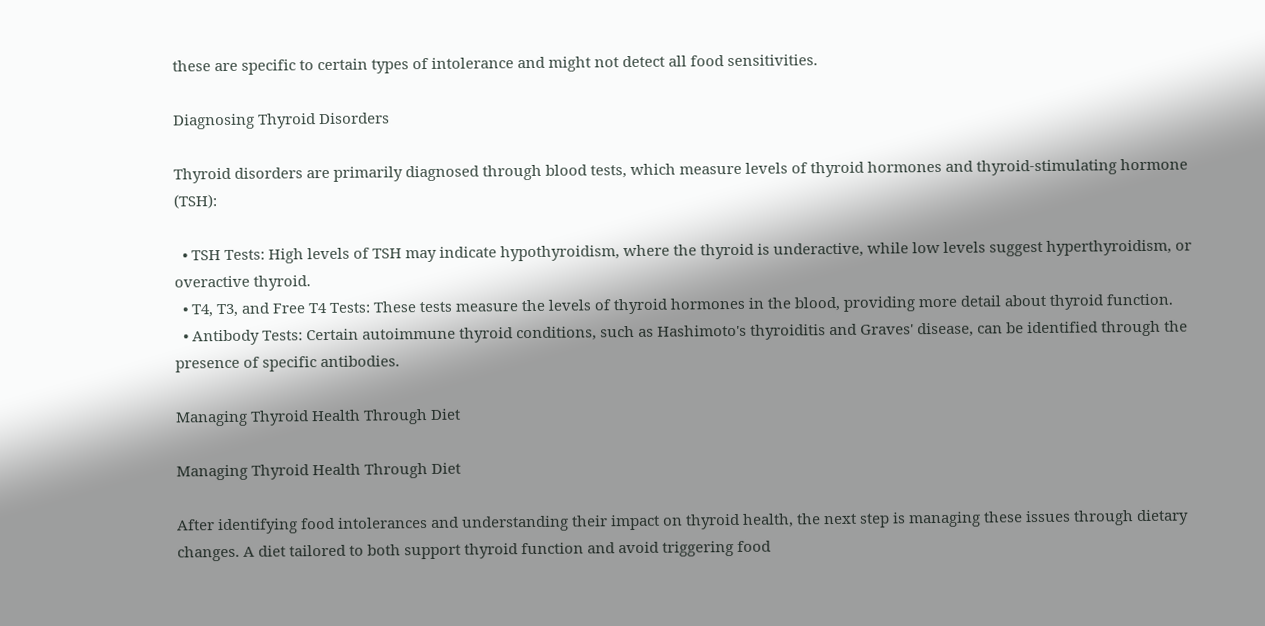these are specific to certain types of intolerance and might not detect all food sensitivities.

Diagnosing Thyroid Disorders

Thyroid disorders are primarily diagnosed through blood tests, which measure levels of thyroid hormones and thyroid-stimulating hormone (TSH):

  • TSH Tests: High levels of TSH may indicate hypothyroidism, where the thyroid is underactive, while low levels suggest hyperthyroidism, or overactive thyroid.
  • T4, T3, and Free T4 Tests: These tests measure the levels of thyroid hormones in the blood, providing more detail about thyroid function.
  • Antibody Tests: Certain autoimmune thyroid conditions, such as Hashimoto's thyroiditis and Graves' disease, can be identified through the presence of specific antibodies.

Managing Thyroid Health Through Diet

Managing Thyroid Health Through Diet

After identifying food intolerances and understanding their impact on thyroid health, the next step is managing these issues through dietary changes. A diet tailored to both support thyroid function and avoid triggering food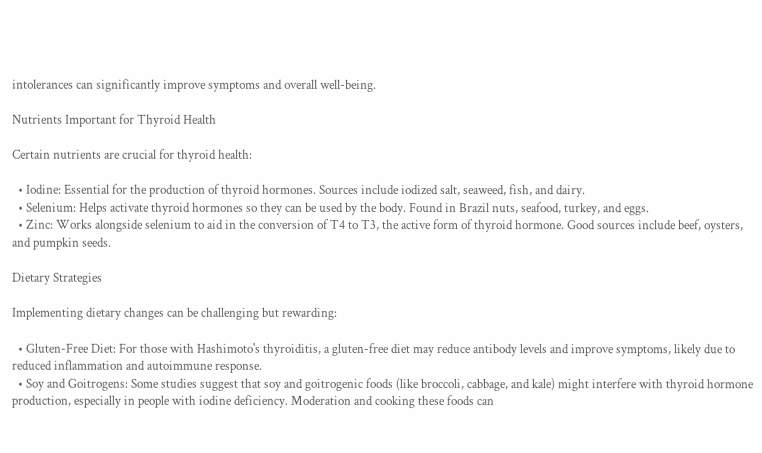intolerances can significantly improve symptoms and overall well-being.

Nutrients Important for Thyroid Health

Certain nutrients are crucial for thyroid health:

  • Iodine: Essential for the production of thyroid hormones. Sources include iodized salt, seaweed, fish, and dairy.
  • Selenium: Helps activate thyroid hormones so they can be used by the body. Found in Brazil nuts, seafood, turkey, and eggs.
  • Zinc: Works alongside selenium to aid in the conversion of T4 to T3, the active form of thyroid hormone. Good sources include beef, oysters, and pumpkin seeds.

Dietary Strategies

Implementing dietary changes can be challenging but rewarding:

  • Gluten-Free Diet: For those with Hashimoto's thyroiditis, a gluten-free diet may reduce antibody levels and improve symptoms, likely due to reduced inflammation and autoimmune response.
  • Soy and Goitrogens: Some studies suggest that soy and goitrogenic foods (like broccoli, cabbage, and kale) might interfere with thyroid hormone production, especially in people with iodine deficiency. Moderation and cooking these foods can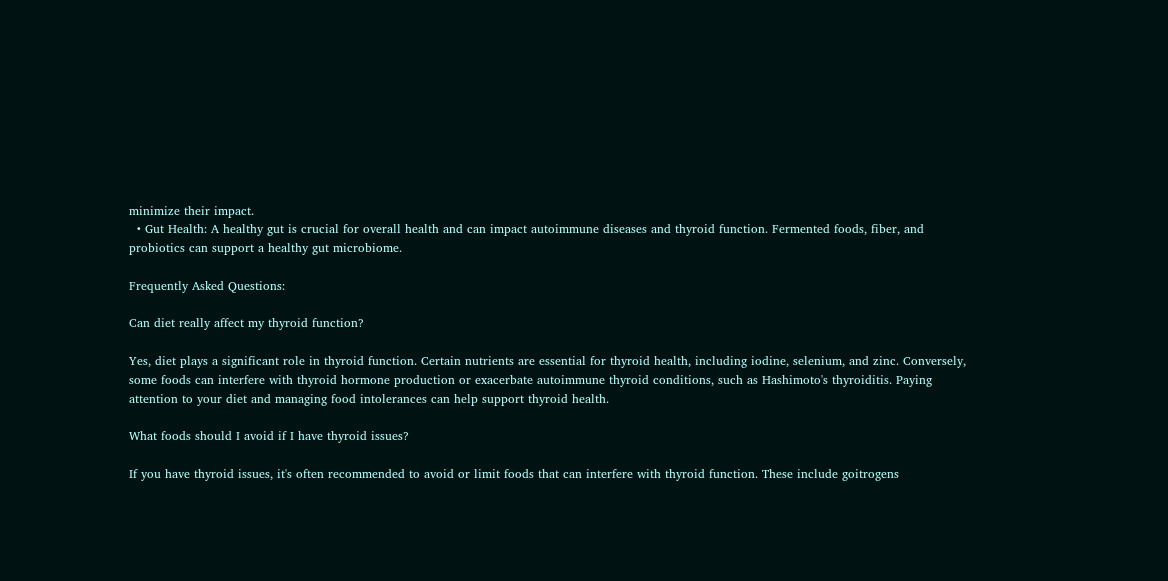minimize their impact.
  • Gut Health: A healthy gut is crucial for overall health and can impact autoimmune diseases and thyroid function. Fermented foods, fiber, and probiotics can support a healthy gut microbiome.

Frequently Asked Questions:

Can diet really affect my thyroid function?

Yes, diet plays a significant role in thyroid function. Certain nutrients are essential for thyroid health, including iodine, selenium, and zinc. Conversely, some foods can interfere with thyroid hormone production or exacerbate autoimmune thyroid conditions, such as Hashimoto's thyroiditis. Paying attention to your diet and managing food intolerances can help support thyroid health.

What foods should I avoid if I have thyroid issues?

If you have thyroid issues, it's often recommended to avoid or limit foods that can interfere with thyroid function. These include goitrogens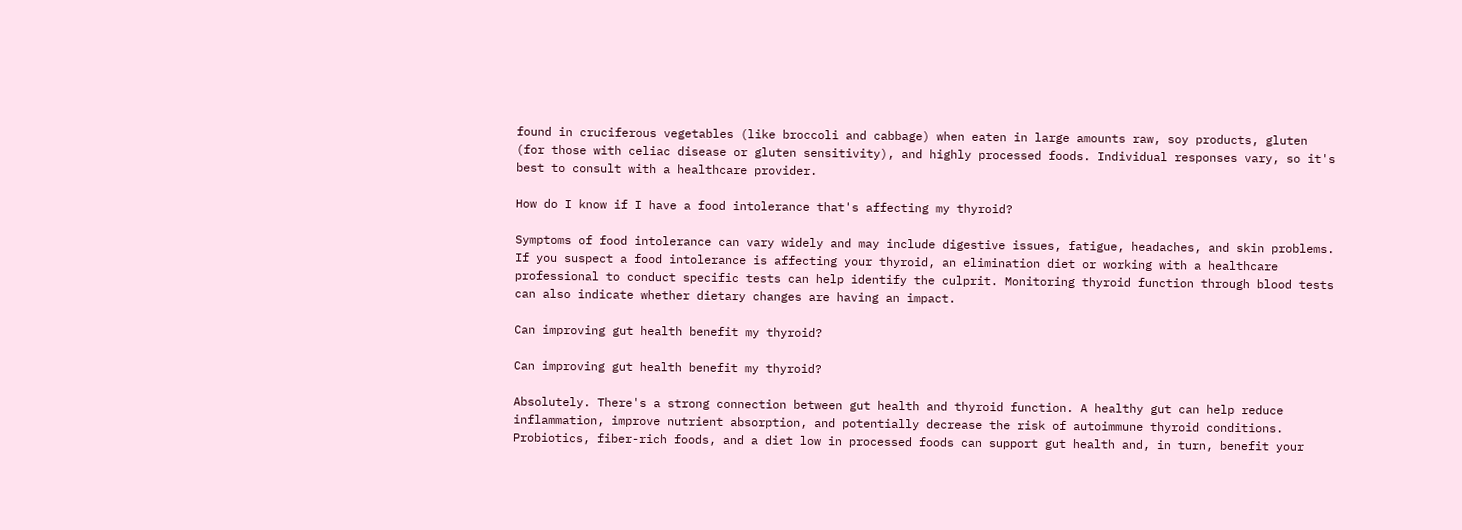found in cruciferous vegetables (like broccoli and cabbage) when eaten in large amounts raw, soy products, gluten (for those with celiac disease or gluten sensitivity), and highly processed foods. Individual responses vary, so it's best to consult with a healthcare provider.

How do I know if I have a food intolerance that's affecting my thyroid?

Symptoms of food intolerance can vary widely and may include digestive issues, fatigue, headaches, and skin problems. If you suspect a food intolerance is affecting your thyroid, an elimination diet or working with a healthcare professional to conduct specific tests can help identify the culprit. Monitoring thyroid function through blood tests can also indicate whether dietary changes are having an impact.

Can improving gut health benefit my thyroid?

Can improving gut health benefit my thyroid?

Absolutely. There's a strong connection between gut health and thyroid function. A healthy gut can help reduce inflammation, improve nutrient absorption, and potentially decrease the risk of autoimmune thyroid conditions. Probiotics, fiber-rich foods, and a diet low in processed foods can support gut health and, in turn, benefit your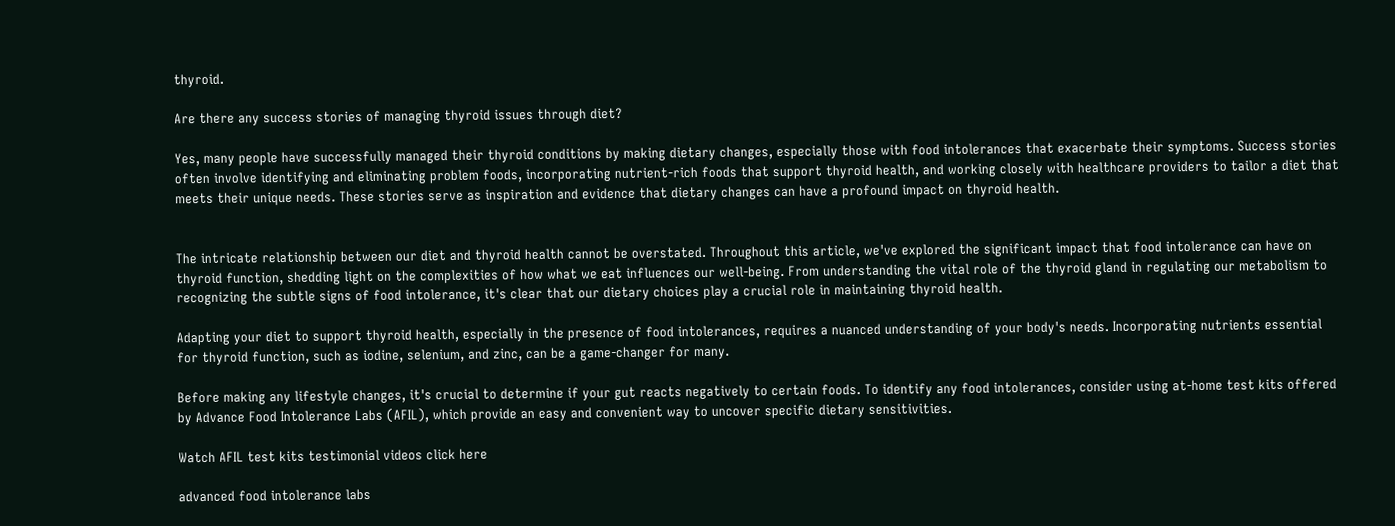thyroid.

Are there any success stories of managing thyroid issues through diet?

Yes, many people have successfully managed their thyroid conditions by making dietary changes, especially those with food intolerances that exacerbate their symptoms. Success stories often involve identifying and eliminating problem foods, incorporating nutrient-rich foods that support thyroid health, and working closely with healthcare providers to tailor a diet that meets their unique needs. These stories serve as inspiration and evidence that dietary changes can have a profound impact on thyroid health.


The intricate relationship between our diet and thyroid health cannot be overstated. Throughout this article, we've explored the significant impact that food intolerance can have on thyroid function, shedding light on the complexities of how what we eat influences our well-being. From understanding the vital role of the thyroid gland in regulating our metabolism to recognizing the subtle signs of food intolerance, it's clear that our dietary choices play a crucial role in maintaining thyroid health.

Adapting your diet to support thyroid health, especially in the presence of food intolerances, requires a nuanced understanding of your body's needs. Incorporating nutrients essential for thyroid function, such as iodine, selenium, and zinc, can be a game-changer for many.

Before making any lifestyle changes, it's crucial to determine if your gut reacts negatively to certain foods. To identify any food intolerances, consider using at-home test kits offered by Advance Food Intolerance Labs (AFIL), which provide an easy and convenient way to uncover specific dietary sensitivities.

Watch AFIL test kits testimonial videos click here

advanced food intolerance labs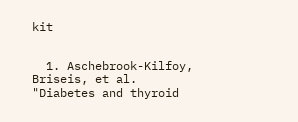kit


  1. Aschebrook-Kilfoy, Briseis, et al. "Diabetes and thyroid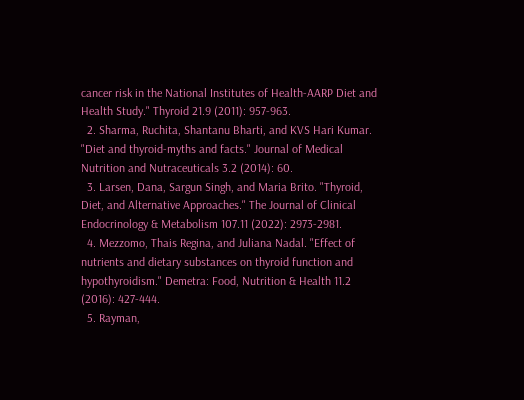cancer risk in the National Institutes of Health-AARP Diet and Health Study." Thyroid 21.9 (2011): 957-963.
  2. Sharma, Ruchita, Shantanu Bharti, and KVS Hari Kumar. "Diet and thyroid-myths and facts." Journal of Medical Nutrition and Nutraceuticals 3.2 (2014): 60.
  3. Larsen, Dana, Sargun Singh, and Maria Brito. "Thyroid, Diet, and Alternative Approaches." The Journal of Clinical Endocrinology & Metabolism 107.11 (2022): 2973-2981.
  4. Mezzomo, Thais Regina, and Juliana Nadal. "Effect of nutrients and dietary substances on thyroid function and hypothyroidism." Demetra: Food, Nutrition & Health 11.2 (2016): 427-444.
  5. Rayman,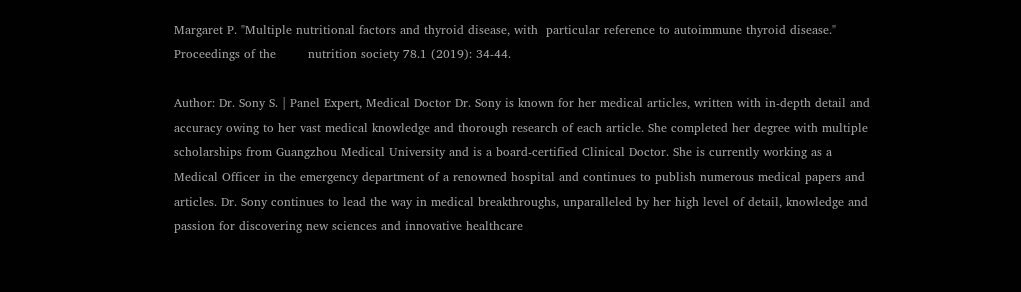Margaret P. "Multiple nutritional factors and thyroid disease, with  particular reference to autoimmune thyroid disease." Proceedings of the        nutrition society 78.1 (2019): 34-44.

Author: Dr. Sony S. | Panel Expert, Medical Doctor Dr. Sony is known for her medical articles, written with in-depth detail and accuracy owing to her vast medical knowledge and thorough research of each article. She completed her degree with multiple scholarships from Guangzhou Medical University and is a board-certified Clinical Doctor. She is currently working as a Medical Officer in the emergency department of a renowned hospital and continues to publish numerous medical papers and articles. Dr. Sony continues to lead the way in medical breakthroughs, unparalleled by her high level of detail, knowledge and passion for discovering new sciences and innovative healthcare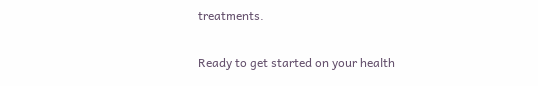treatments.

Ready to get started on your health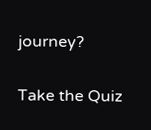journey?

Take the Quiz